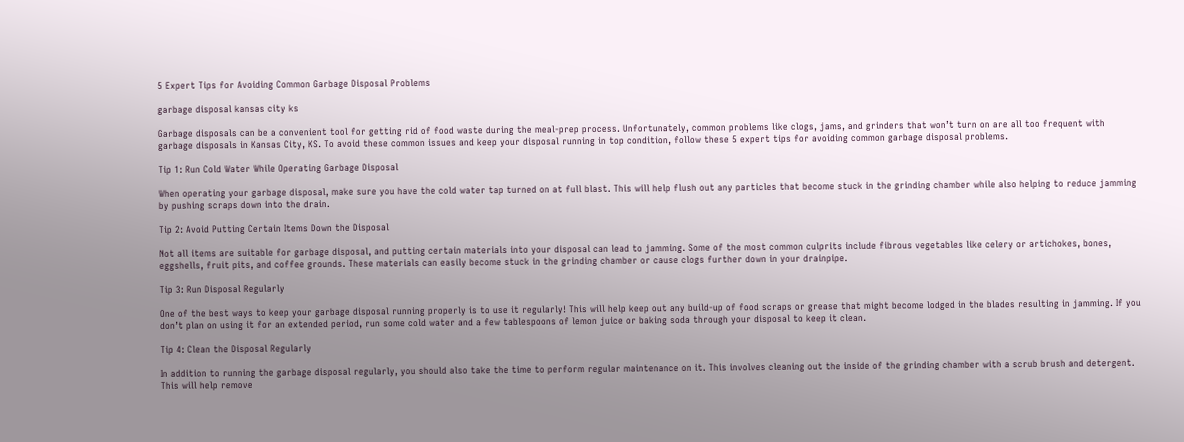5 Expert Tips for Avoiding Common Garbage Disposal Problems

garbage disposal kansas city ks

Garbage disposals can be a convenient tool for getting rid of food waste during the meal-prep process. Unfortunately, common problems like clogs, jams, and grinders that won’t turn on are all too frequent with garbage disposals in Kansas City, KS. To avoid these common issues and keep your disposal running in top condition, follow these 5 expert tips for avoiding common garbage disposal problems.

Tip 1: Run Cold Water While Operating Garbage Disposal

When operating your garbage disposal, make sure you have the cold water tap turned on at full blast. This will help flush out any particles that become stuck in the grinding chamber while also helping to reduce jamming by pushing scraps down into the drain.

Tip 2: Avoid Putting Certain Items Down the Disposal

Not all items are suitable for garbage disposal, and putting certain materials into your disposal can lead to jamming. Some of the most common culprits include fibrous vegetables like celery or artichokes, bones, eggshells, fruit pits, and coffee grounds. These materials can easily become stuck in the grinding chamber or cause clogs further down in your drainpipe.

Tip 3: Run Disposal Regularly

One of the best ways to keep your garbage disposal running properly is to use it regularly! This will help keep out any build-up of food scraps or grease that might become lodged in the blades resulting in jamming. If you don’t plan on using it for an extended period, run some cold water and a few tablespoons of lemon juice or baking soda through your disposal to keep it clean.

Tip 4: Clean the Disposal Regularly

In addition to running the garbage disposal regularly, you should also take the time to perform regular maintenance on it. This involves cleaning out the inside of the grinding chamber with a scrub brush and detergent. This will help remove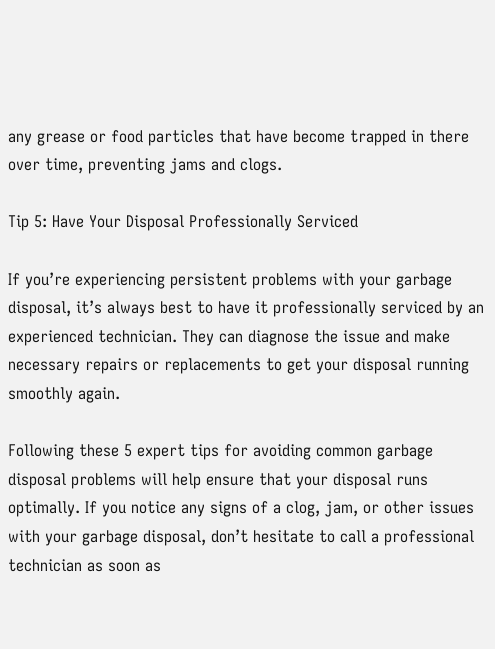any grease or food particles that have become trapped in there over time, preventing jams and clogs.

Tip 5: Have Your Disposal Professionally Serviced

If you’re experiencing persistent problems with your garbage disposal, it’s always best to have it professionally serviced by an experienced technician. They can diagnose the issue and make necessary repairs or replacements to get your disposal running smoothly again.

Following these 5 expert tips for avoiding common garbage disposal problems will help ensure that your disposal runs optimally. If you notice any signs of a clog, jam, or other issues with your garbage disposal, don’t hesitate to call a professional technician as soon as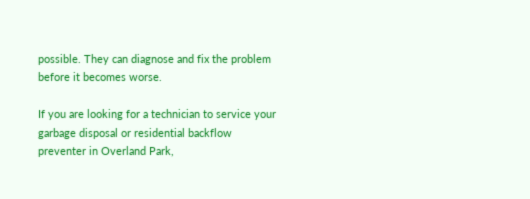possible. They can diagnose and fix the problem before it becomes worse.

If you are looking for a technician to service your garbage disposal or residential backflow preventer in Overland Park,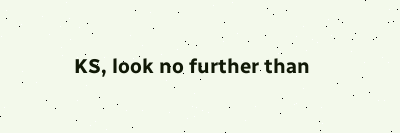KS, look no further than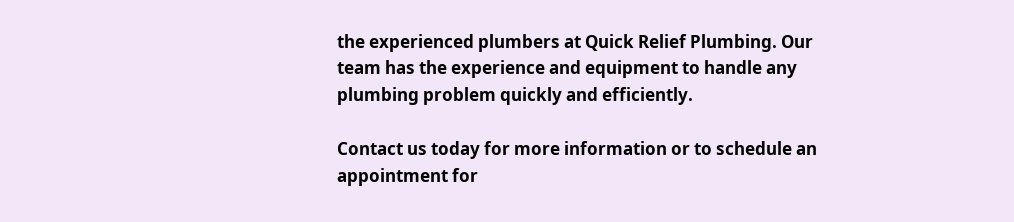the experienced plumbers at Quick Relief Plumbing. Our team has the experience and equipment to handle any plumbing problem quickly and efficiently.

Contact us today for more information or to schedule an appointment for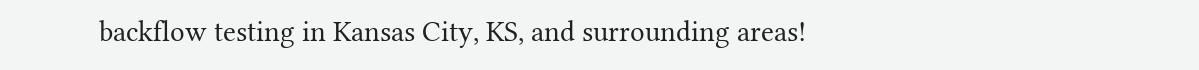backflow testing in Kansas City, KS, and surrounding areas!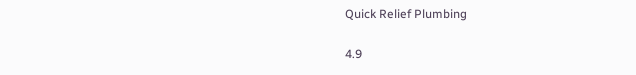Quick Relief Plumbing

4.9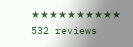★★★★★★★★★★ 532 reviews